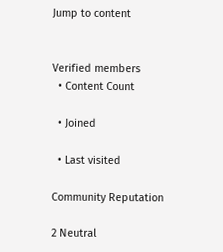Jump to content


Verified members
  • Content Count

  • Joined

  • Last visited

Community Reputation

2 Neutral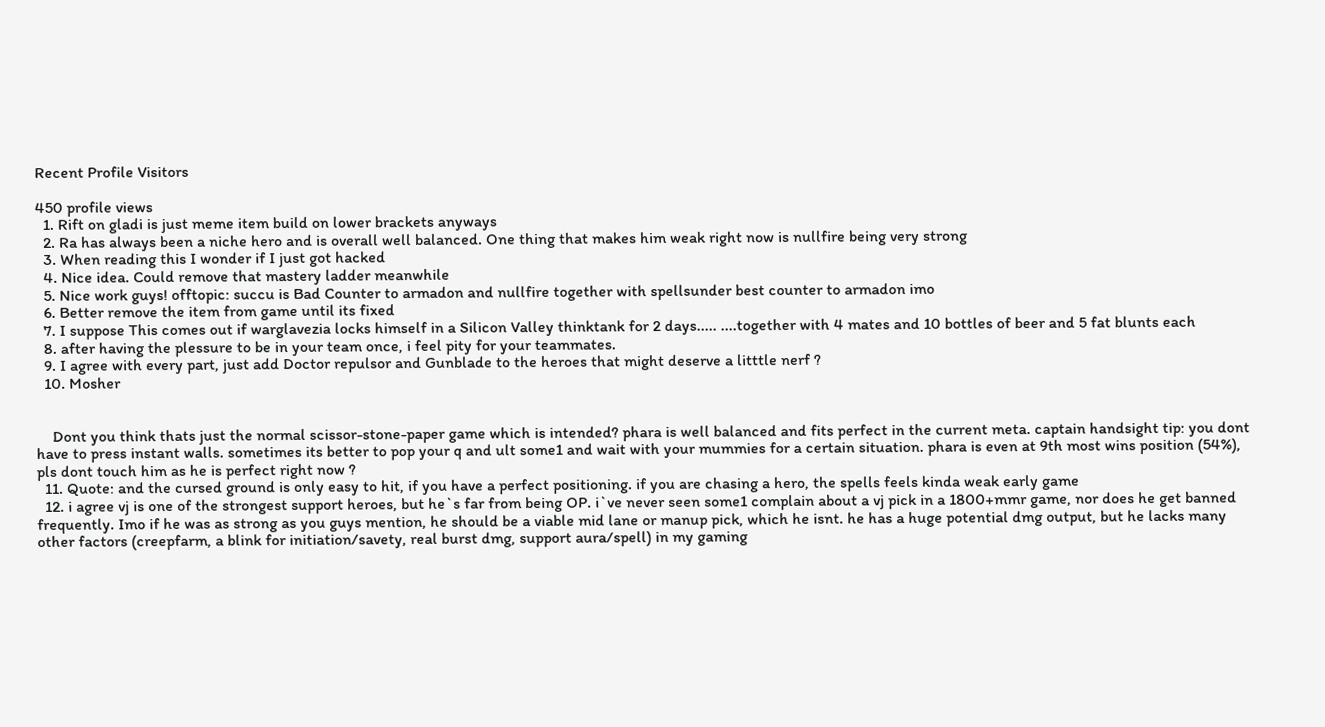Recent Profile Visitors

450 profile views
  1. Rift on gladi is just meme item build on lower brackets anyways
  2. Ra has always been a niche hero and is overall well balanced. One thing that makes him weak right now is nullfire being very strong
  3. When reading this I wonder if I just got hacked
  4. Nice idea. Could remove that mastery ladder meanwhile
  5. Nice work guys! offtopic: succu is Bad Counter to armadon and nullfire together with spellsunder best counter to armadon imo
  6. Better remove the item from game until its fixed
  7. I suppose This comes out if warglavezia locks himself in a Silicon Valley thinktank for 2 days..... ....together with 4 mates and 10 bottles of beer and 5 fat blunts each
  8. after having the plessure to be in your team once, i feel pity for your teammates.
  9. I agree with every part, just add Doctor repulsor and Gunblade to the heroes that might deserve a litttle nerf ?
  10. Mosher


    Dont you think thats just the normal scissor-stone-paper game which is intended? phara is well balanced and fits perfect in the current meta. captain handsight tip: you dont have to press instant walls. sometimes its better to pop your q and ult some1 and wait with your mummies for a certain situation. phara is even at 9th most wins position (54%), pls dont touch him as he is perfect right now ?
  11. Quote: and the cursed ground is only easy to hit, if you have a perfect positioning. if you are chasing a hero, the spells feels kinda weak early game
  12. i agree vj is one of the strongest support heroes, but he`s far from being OP. i`ve never seen some1 complain about a vj pick in a 1800+mmr game, nor does he get banned frequently. Imo if he was as strong as you guys mention, he should be a viable mid lane or manup pick, which he isnt. he has a huge potential dmg output, but he lacks many other factors (creepfarm, a blink for initiation/savety, real burst dmg, support aura/spell) in my gaming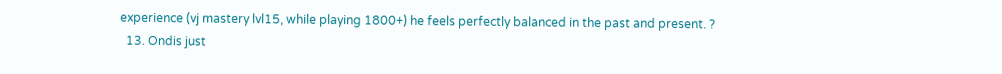experience (vj mastery lvl15, while playing 1800+) he feels perfectly balanced in the past and present. ?
  13. Ondis just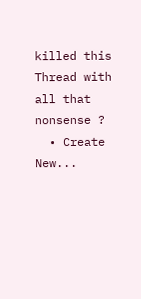killed this Thread with all that nonsense ?
  • Create New...